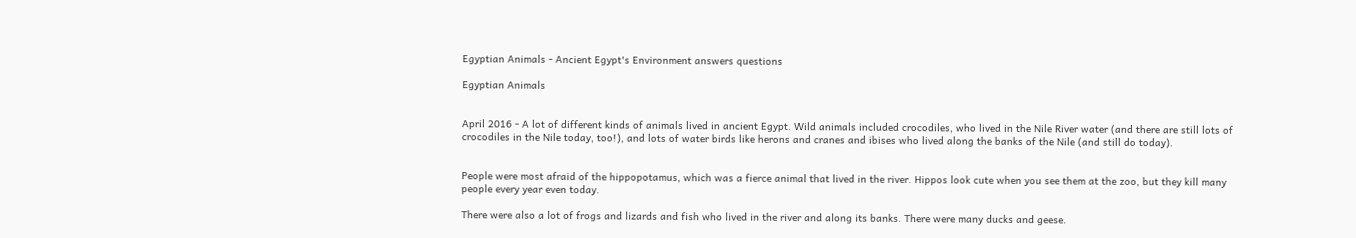Egyptian Animals - Ancient Egypt's Environment answers questions

Egyptian Animals


April 2016 - A lot of different kinds of animals lived in ancient Egypt. Wild animals included crocodiles, who lived in the Nile River water (and there are still lots of crocodiles in the Nile today, too!), and lots of water birds like herons and cranes and ibises who lived along the banks of the Nile (and still do today).


People were most afraid of the hippopotamus, which was a fierce animal that lived in the river. Hippos look cute when you see them at the zoo, but they kill many people every year even today.

There were also a lot of frogs and lizards and fish who lived in the river and along its banks. There were many ducks and geese.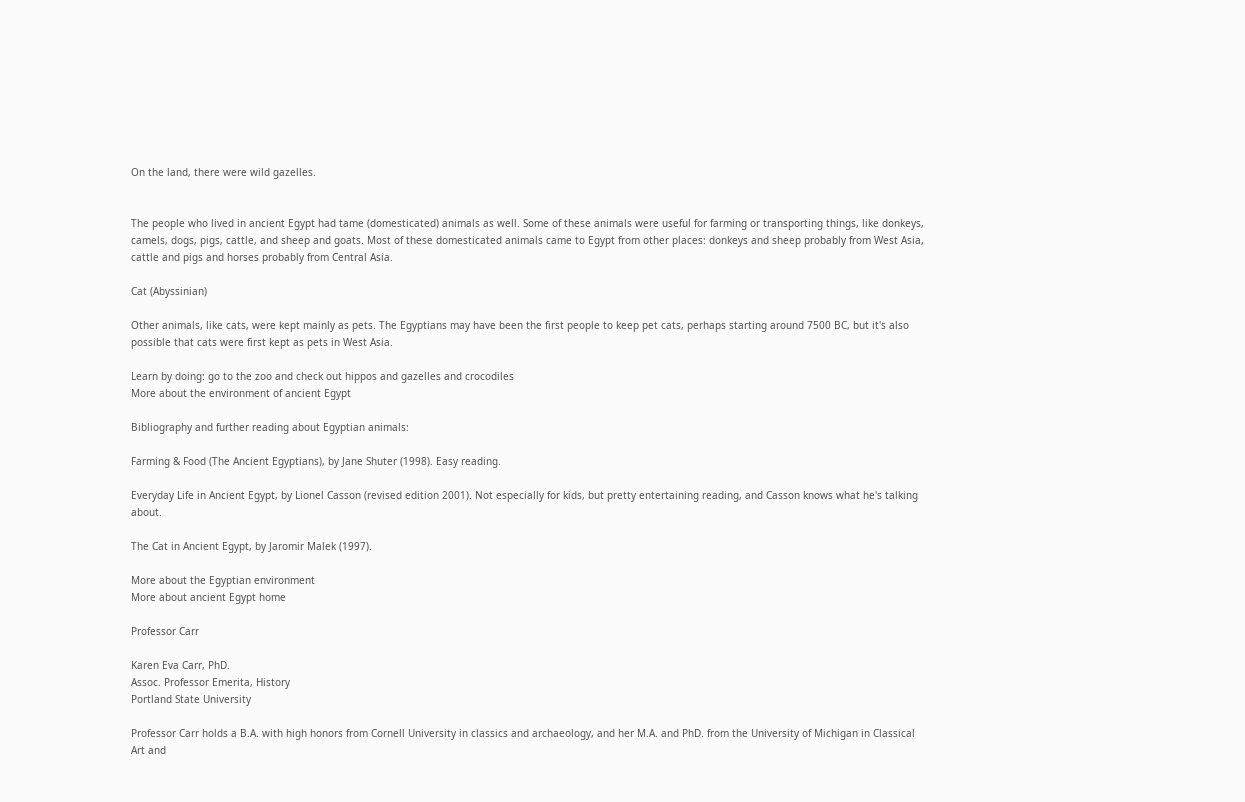On the land, there were wild gazelles.


The people who lived in ancient Egypt had tame (domesticated) animals as well. Some of these animals were useful for farming or transporting things, like donkeys, camels, dogs, pigs, cattle, and sheep and goats. Most of these domesticated animals came to Egypt from other places: donkeys and sheep probably from West Asia, cattle and pigs and horses probably from Central Asia.

Cat (Abyssinian)

Other animals, like cats, were kept mainly as pets. The Egyptians may have been the first people to keep pet cats, perhaps starting around 7500 BC, but it's also possible that cats were first kept as pets in West Asia.

Learn by doing: go to the zoo and check out hippos and gazelles and crocodiles
More about the environment of ancient Egypt

Bibliography and further reading about Egyptian animals:

Farming & Food (The Ancient Egyptians), by Jane Shuter (1998). Easy reading.

Everyday Life in Ancient Egypt, by Lionel Casson (revised edition 2001). Not especially for kids, but pretty entertaining reading, and Casson knows what he's talking about.

The Cat in Ancient Egypt, by Jaromir Malek (1997).

More about the Egyptian environment
More about ancient Egypt home

Professor Carr

Karen Eva Carr, PhD.
Assoc. Professor Emerita, History
Portland State University

Professor Carr holds a B.A. with high honors from Cornell University in classics and archaeology, and her M.A. and PhD. from the University of Michigan in Classical Art and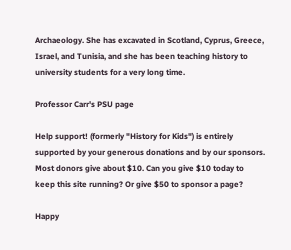Archaeology. She has excavated in Scotland, Cyprus, Greece, Israel, and Tunisia, and she has been teaching history to university students for a very long time.

Professor Carr's PSU page

Help support! (formerly "History for Kids") is entirely supported by your generous donations and by our sponsors. Most donors give about $10. Can you give $10 today to keep this site running? Or give $50 to sponsor a page?

Happy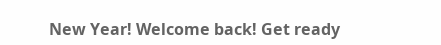New Year! Welcome back! Get ready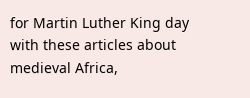for Martin Luther King day with these articles about medieval Africa,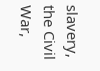slavery, the Civil War,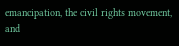emancipation, the civil rights movement, and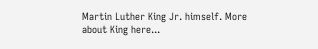Martin Luther King Jr. himself. More about King here...